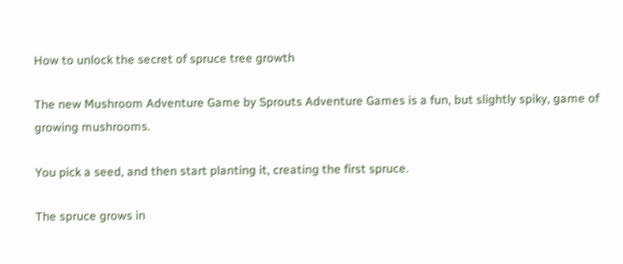How to unlock the secret of spruce tree growth

The new Mushroom Adventure Game by Sprouts Adventure Games is a fun, but slightly spiky, game of growing mushrooms.

You pick a seed, and then start planting it, creating the first spruce.

The spruce grows in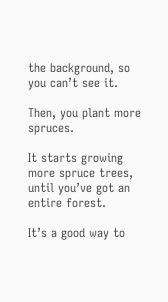the background, so you can’t see it.

Then, you plant more spruces.

It starts growing more spruce trees, until you’ve got an entire forest.

It’s a good way to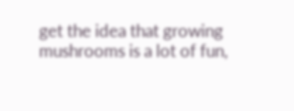get the idea that growing mushrooms is a lot of fun,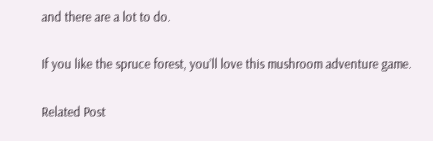and there are a lot to do.

If you like the spruce forest, you’ll love this mushroom adventure game.

Related Post